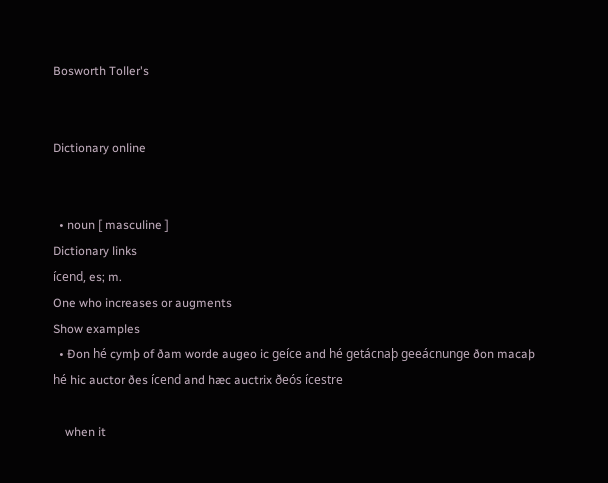Bosworth Toller's


Dictionary online


  • noun [ masculine ]
Dictionary links
ícend, es; m.
One who increases or augments
Show examples
  • Ðon hé cymþ of ðam worde augeo ic geíce and hé getácnaþ geeácnunge ðon macaþ hé hic auctor ðes ícend and hæc auctrix ðeós ícestre

    when it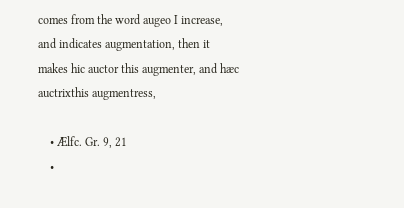comes from the word augeo I increase, and indicates augmentation, then it makes hic auctor this augmenter, and hæc auctrixthis augmentress,

    • Ælfc. Gr. 9, 21
    •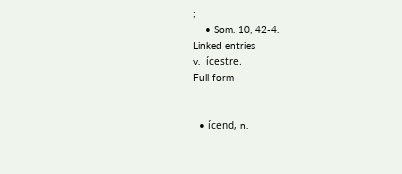;
    • Som. 10, 42-4.
Linked entries
v.  ícestre.
Full form


  • ícend, n.